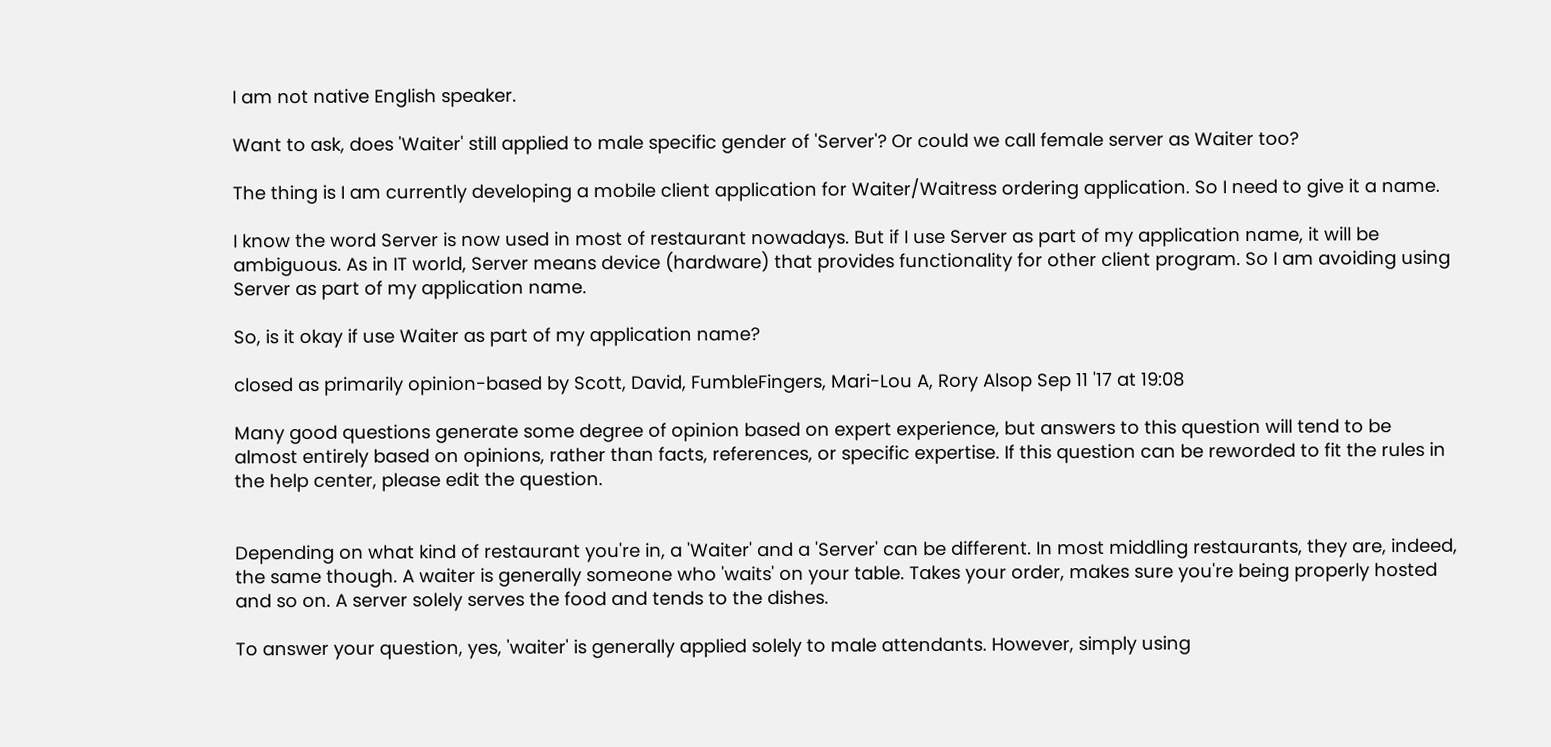I am not native English speaker.

Want to ask, does 'Waiter' still applied to male specific gender of 'Server'? Or could we call female server as Waiter too?

The thing is I am currently developing a mobile client application for Waiter/Waitress ordering application. So I need to give it a name.

I know the word Server is now used in most of restaurant nowadays. But if I use Server as part of my application name, it will be ambiguous. As in IT world, Server means device (hardware) that provides functionality for other client program. So I am avoiding using Server as part of my application name.

So, is it okay if use Waiter as part of my application name?

closed as primarily opinion-based by Scott, David, FumbleFingers, Mari-Lou A, Rory Alsop Sep 11 '17 at 19:08

Many good questions generate some degree of opinion based on expert experience, but answers to this question will tend to be almost entirely based on opinions, rather than facts, references, or specific expertise. If this question can be reworded to fit the rules in the help center, please edit the question.


Depending on what kind of restaurant you're in, a 'Waiter' and a 'Server' can be different. In most middling restaurants, they are, indeed, the same though. A waiter is generally someone who 'waits' on your table. Takes your order, makes sure you're being properly hosted and so on. A server solely serves the food and tends to the dishes.

To answer your question, yes, 'waiter' is generally applied solely to male attendants. However, simply using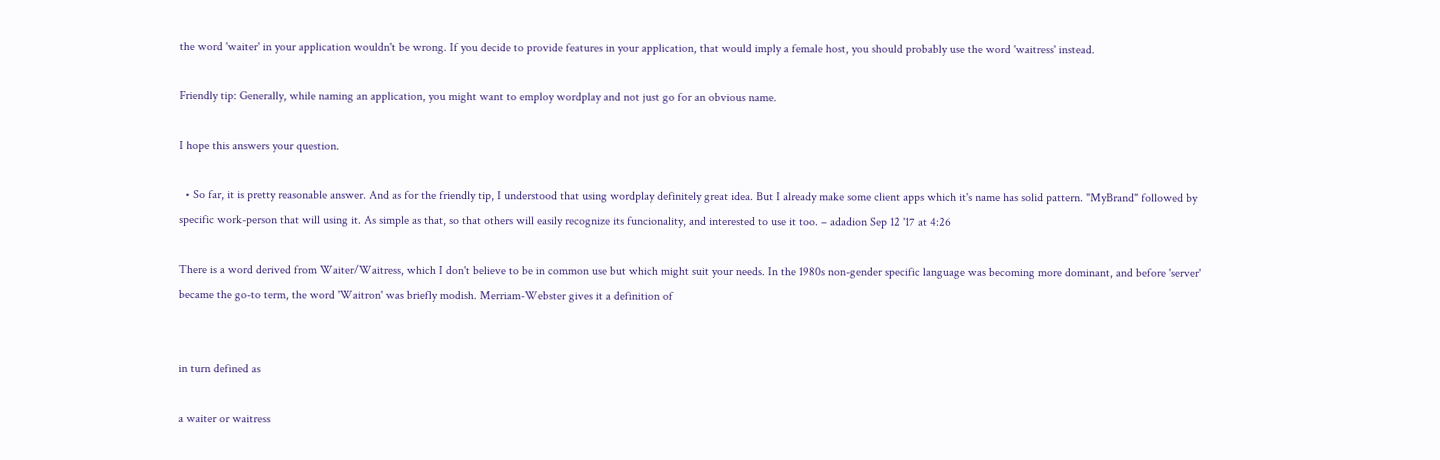the word 'waiter' in your application wouldn't be wrong. If you decide to provide features in your application, that would imply a female host, you should probably use the word 'waitress' instead.

Friendly tip: Generally, while naming an application, you might want to employ wordplay and not just go for an obvious name.

I hope this answers your question.

  • So far, it is pretty reasonable answer. And as for the friendly tip, I understood that using wordplay definitely great idea. But I already make some client apps which it's name has solid pattern. "MyBrand" followed by specific work-person that will using it. As simple as that, so that others will easily recognize its funcionality, and interested to use it too. – adadion Sep 12 '17 at 4:26

There is a word derived from Waiter/Waitress, which I don't believe to be in common use but which might suit your needs. In the 1980s non-gender specific language was becoming more dominant, and before 'server' became the go-to term, the word 'Waitron' was briefly modish. Merriam-Webster gives it a definition of


in turn defined as

a waiter or waitress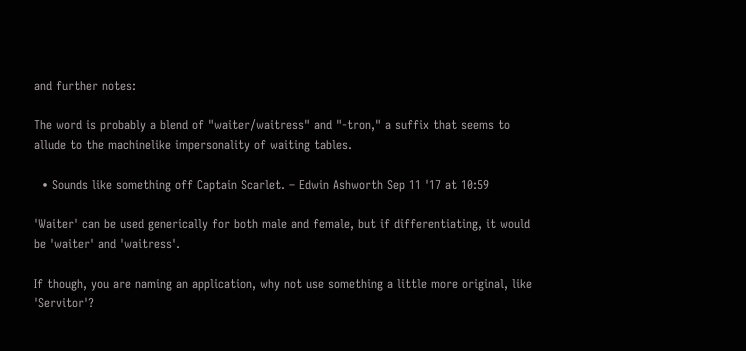and further notes:

The word is probably a blend of "waiter/waitress" and "-tron," a suffix that seems to allude to the machinelike impersonality of waiting tables.

  • Sounds like something off Captain Scarlet. – Edwin Ashworth Sep 11 '17 at 10:59

'Waiter' can be used generically for both male and female, but if differentiating, it would be 'waiter' and 'waitress'.

If though, you are naming an application, why not use something a little more original, like 'Servitor'?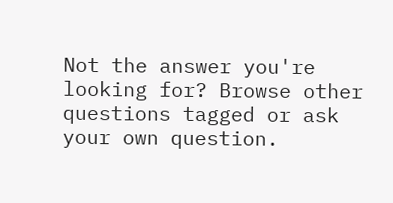Not the answer you're looking for? Browse other questions tagged or ask your own question.